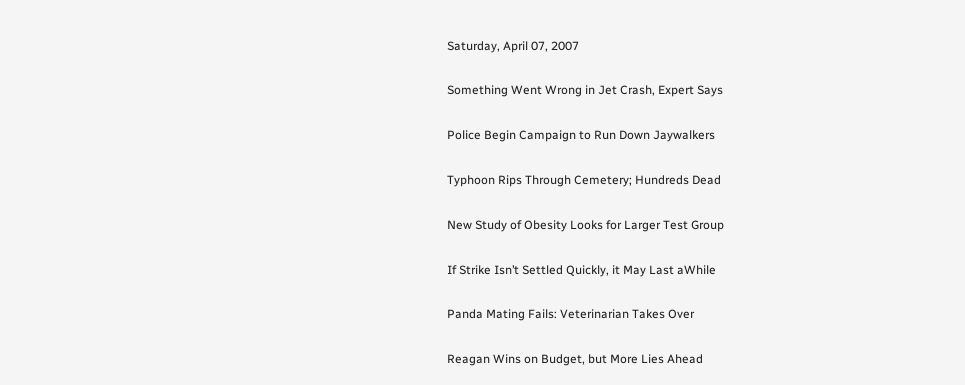Saturday, April 07, 2007

Something Went Wrong in Jet Crash, Expert Says

Police Begin Campaign to Run Down Jaywalkers

Typhoon Rips Through Cemetery; Hundreds Dead

New Study of Obesity Looks for Larger Test Group

If Strike Isn’t Settled Quickly, it May Last aWhile

Panda Mating Fails: Veterinarian Takes Over

Reagan Wins on Budget, but More Lies Ahead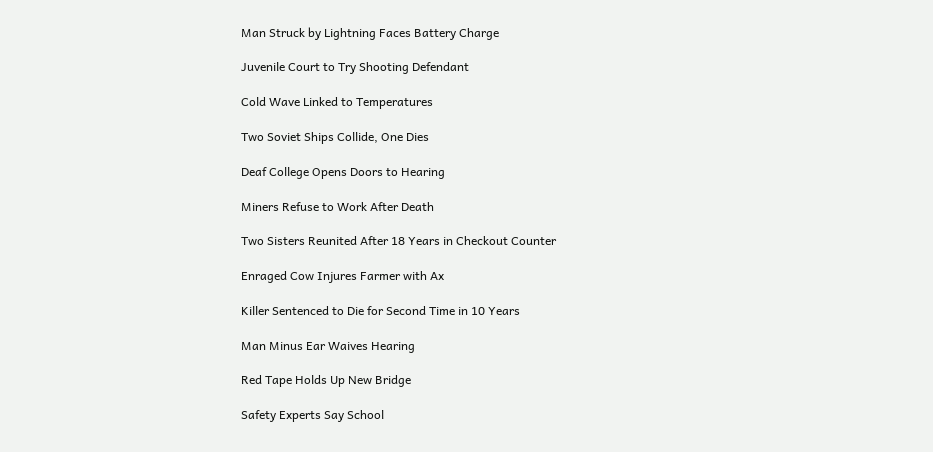Man Struck by Lightning Faces Battery Charge

Juvenile Court to Try Shooting Defendant

Cold Wave Linked to Temperatures

Two Soviet Ships Collide, One Dies

Deaf College Opens Doors to Hearing

Miners Refuse to Work After Death

Two Sisters Reunited After 18 Years in Checkout Counter

Enraged Cow Injures Farmer with Ax

Killer Sentenced to Die for Second Time in 10 Years

Man Minus Ear Waives Hearing

Red Tape Holds Up New Bridge

Safety Experts Say School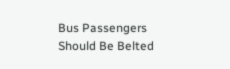Bus Passengers Should Be Belted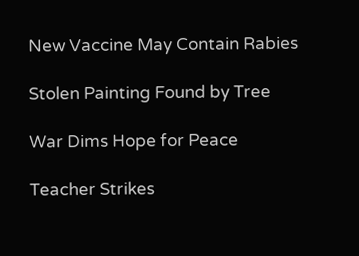New Vaccine May Contain Rabies

Stolen Painting Found by Tree

War Dims Hope for Peace

Teacher Strikes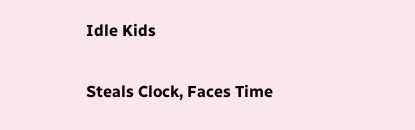Idle Kids

Steals Clock, Faces Time